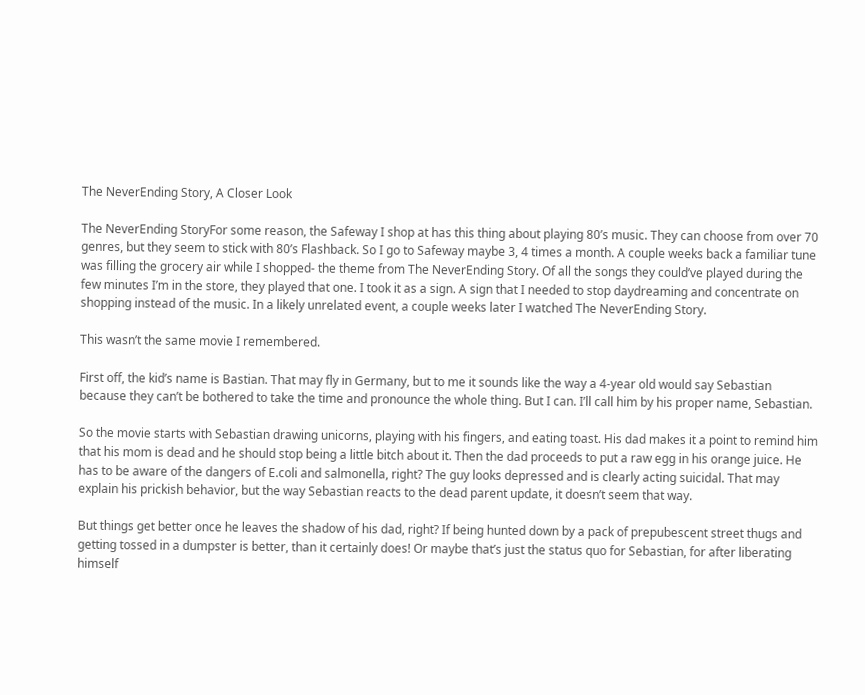The NeverEnding Story, A Closer Look

The NeverEnding StoryFor some reason, the Safeway I shop at has this thing about playing 80’s music. They can choose from over 70 genres, but they seem to stick with 80’s Flashback. So I go to Safeway maybe 3, 4 times a month. A couple weeks back a familiar tune was filling the grocery air while I shopped- the theme from The NeverEnding Story. Of all the songs they could’ve played during the few minutes I’m in the store, they played that one. I took it as a sign. A sign that I needed to stop daydreaming and concentrate on shopping instead of the music. In a likely unrelated event, a couple weeks later I watched The NeverEnding Story.

This wasn’t the same movie I remembered.

First off, the kid’s name is Bastian. That may fly in Germany, but to me it sounds like the way a 4-year old would say Sebastian because they can’t be bothered to take the time and pronounce the whole thing. But I can. I’ll call him by his proper name, Sebastian.

So the movie starts with Sebastian drawing unicorns, playing with his fingers, and eating toast. His dad makes it a point to remind him that his mom is dead and he should stop being a little bitch about it. Then the dad proceeds to put a raw egg in his orange juice. He has to be aware of the dangers of E.coli and salmonella, right? The guy looks depressed and is clearly acting suicidal. That may explain his prickish behavior, but the way Sebastian reacts to the dead parent update, it doesn’t seem that way.

But things get better once he leaves the shadow of his dad, right? If being hunted down by a pack of prepubescent street thugs and getting tossed in a dumpster is better, than it certainly does! Or maybe that’s just the status quo for Sebastian, for after liberating himself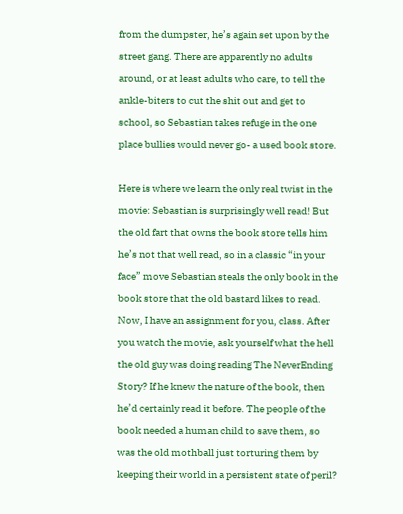from the dumpster, he’s again set upon by the street gang. There are apparently no adults around, or at least adults who care, to tell the ankle-biters to cut the shit out and get to school, so Sebastian takes refuge in the one place bullies would never go- a used book store.

Here is where we learn the only real twist in the movie: Sebastian is surprisingly well read! But the old fart that owns the book store tells him he’s not that well read, so in a classic “in your face” move Sebastian steals the only book in the book store that the old bastard likes to read. Now, I have an assignment for you, class. After you watch the movie, ask yourself what the hell the old guy was doing reading The NeverEnding Story? If he knew the nature of the book, then he’d certainly read it before. The people of the book needed a human child to save them, so was the old mothball just torturing them by keeping their world in a persistent state of peril?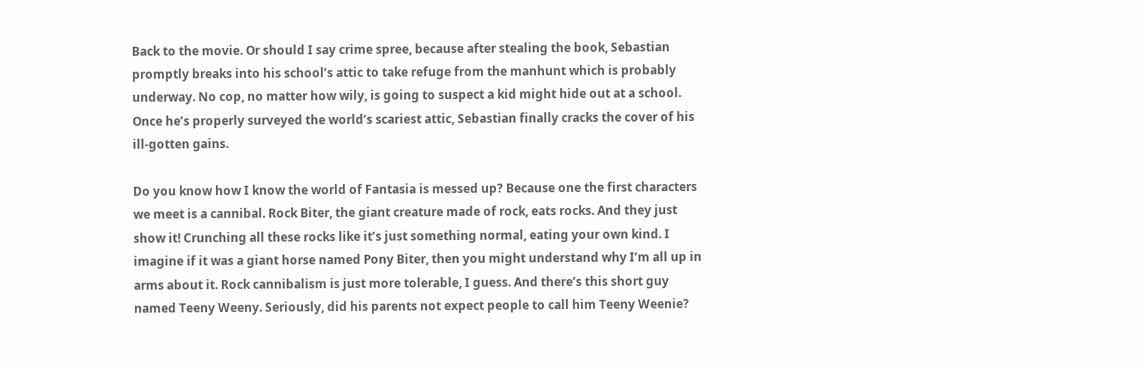Back to the movie. Or should I say crime spree, because after stealing the book, Sebastian promptly breaks into his school’s attic to take refuge from the manhunt which is probably underway. No cop, no matter how wily, is going to suspect a kid might hide out at a school. Once he’s properly surveyed the world’s scariest attic, Sebastian finally cracks the cover of his ill-gotten gains.

Do you know how I know the world of Fantasia is messed up? Because one the first characters we meet is a cannibal. Rock Biter, the giant creature made of rock, eats rocks. And they just show it! Crunching all these rocks like it’s just something normal, eating your own kind. I imagine if it was a giant horse named Pony Biter, then you might understand why I’m all up in arms about it. Rock cannibalism is just more tolerable, I guess. And there’s this short guy named Teeny Weeny. Seriously, did his parents not expect people to call him Teeny Weenie?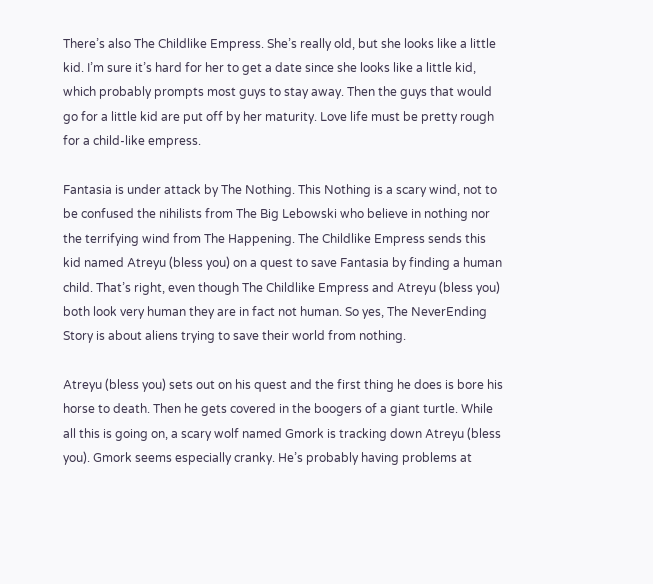There’s also The Childlike Empress. She’s really old, but she looks like a little kid. I’m sure it’s hard for her to get a date since she looks like a little kid, which probably prompts most guys to stay away. Then the guys that would go for a little kid are put off by her maturity. Love life must be pretty rough for a child-like empress.

Fantasia is under attack by The Nothing. This Nothing is a scary wind, not to be confused the nihilists from The Big Lebowski who believe in nothing nor the terrifying wind from The Happening. The Childlike Empress sends this kid named Atreyu (bless you) on a quest to save Fantasia by finding a human child. That’s right, even though The Childlike Empress and Atreyu (bless you) both look very human they are in fact not human. So yes, The NeverEnding Story is about aliens trying to save their world from nothing.

Atreyu (bless you) sets out on his quest and the first thing he does is bore his horse to death. Then he gets covered in the boogers of a giant turtle. While all this is going on, a scary wolf named Gmork is tracking down Atreyu (bless you). Gmork seems especially cranky. He’s probably having problems at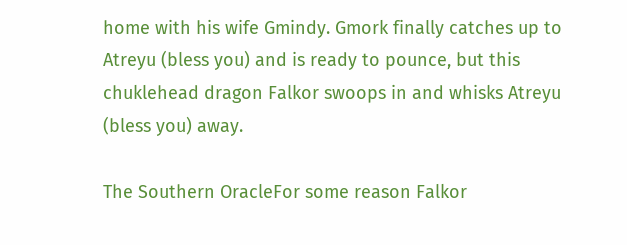home with his wife Gmindy. Gmork finally catches up to Atreyu (bless you) and is ready to pounce, but this chuklehead dragon Falkor swoops in and whisks Atreyu (bless you) away.

The Southern OracleFor some reason Falkor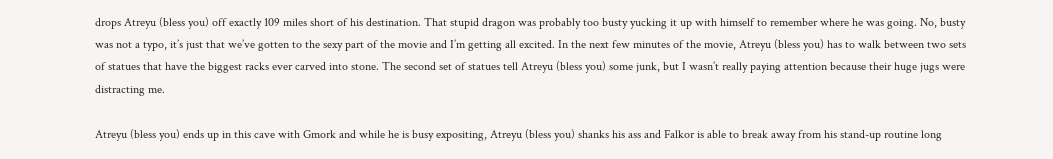drops Atreyu (bless you) off exactly 109 miles short of his destination. That stupid dragon was probably too busty yucking it up with himself to remember where he was going. No, busty was not a typo, it’s just that we’ve gotten to the sexy part of the movie and I’m getting all excited. In the next few minutes of the movie, Atreyu (bless you) has to walk between two sets of statues that have the biggest racks ever carved into stone. The second set of statues tell Atreyu (bless you) some junk, but I wasn’t really paying attention because their huge jugs were distracting me.

Atreyu (bless you) ends up in this cave with Gmork and while he is busy expositing, Atreyu (bless you) shanks his ass and Falkor is able to break away from his stand-up routine long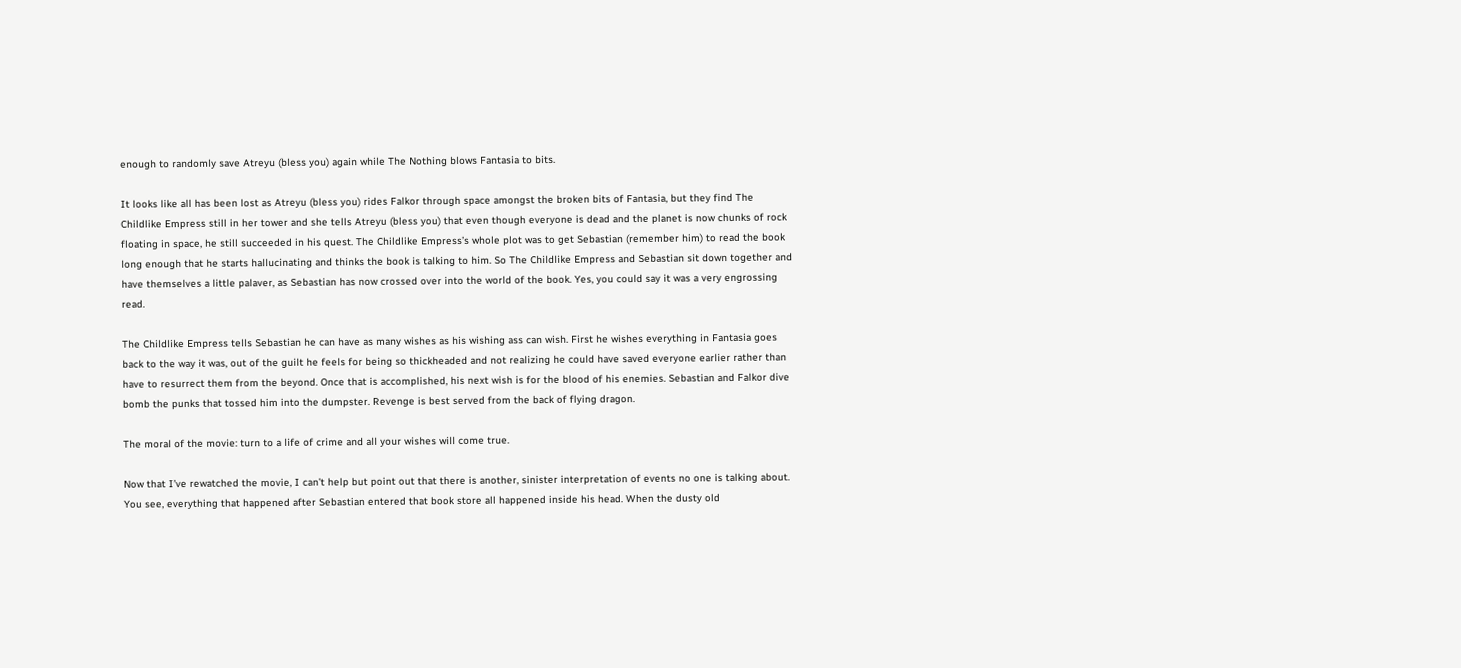enough to randomly save Atreyu (bless you) again while The Nothing blows Fantasia to bits.

It looks like all has been lost as Atreyu (bless you) rides Falkor through space amongst the broken bits of Fantasia, but they find The Childlike Empress still in her tower and she tells Atreyu (bless you) that even though everyone is dead and the planet is now chunks of rock floating in space, he still succeeded in his quest. The Childlike Empress’s whole plot was to get Sebastian (remember him) to read the book long enough that he starts hallucinating and thinks the book is talking to him. So The Childlike Empress and Sebastian sit down together and have themselves a little palaver, as Sebastian has now crossed over into the world of the book. Yes, you could say it was a very engrossing read.

The Childlike Empress tells Sebastian he can have as many wishes as his wishing ass can wish. First he wishes everything in Fantasia goes back to the way it was, out of the guilt he feels for being so thickheaded and not realizing he could have saved everyone earlier rather than have to resurrect them from the beyond. Once that is accomplished, his next wish is for the blood of his enemies. Sebastian and Falkor dive bomb the punks that tossed him into the dumpster. Revenge is best served from the back of flying dragon.

The moral of the movie: turn to a life of crime and all your wishes will come true.

Now that I’ve rewatched the movie, I can’t help but point out that there is another, sinister interpretation of events no one is talking about. You see, everything that happened after Sebastian entered that book store all happened inside his head. When the dusty old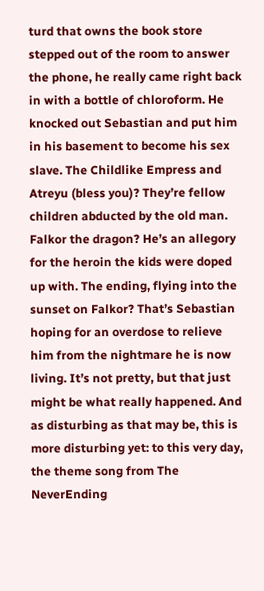turd that owns the book store stepped out of the room to answer the phone, he really came right back in with a bottle of chloroform. He knocked out Sebastian and put him in his basement to become his sex slave. The Childlike Empress and Atreyu (bless you)? They’re fellow children abducted by the old man. Falkor the dragon? He’s an allegory for the heroin the kids were doped up with. The ending, flying into the sunset on Falkor? That’s Sebastian hoping for an overdose to relieve him from the nightmare he is now living. It’s not pretty, but that just might be what really happened. And as disturbing as that may be, this is more disturbing yet: to this very day, the theme song from The NeverEnding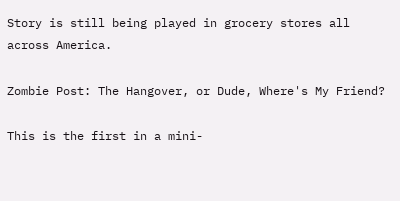Story is still being played in grocery stores all across America.

Zombie Post: The Hangover, or Dude, Where's My Friend?

This is the first in a mini-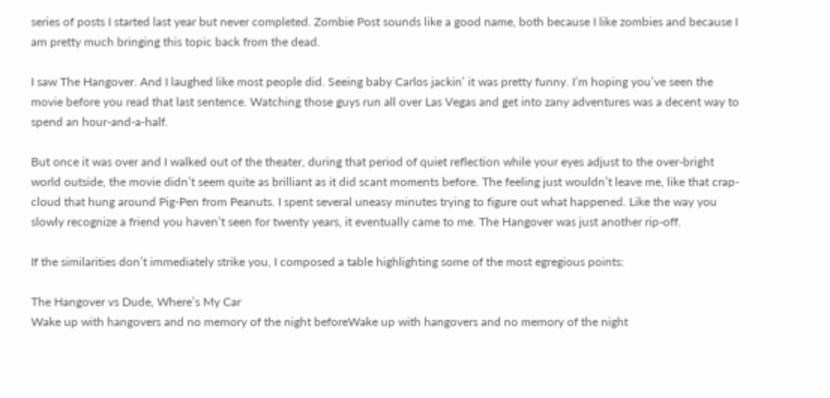series of posts I started last year but never completed. Zombie Post sounds like a good name, both because I like zombies and because I am pretty much bringing this topic back from the dead.

I saw The Hangover. And I laughed like most people did. Seeing baby Carlos jackin’ it was pretty funny. I’m hoping you’ve seen the movie before you read that last sentence. Watching those guys run all over Las Vegas and get into zany adventures was a decent way to spend an hour-and-a-half.

But once it was over and I walked out of the theater, during that period of quiet reflection while your eyes adjust to the over-bright world outside, the movie didn’t seem quite as brilliant as it did scant moments before. The feeling just wouldn’t leave me, like that crap-cloud that hung around Pig-Pen from Peanuts. I spent several uneasy minutes trying to figure out what happened. Like the way you slowly recognize a friend you haven’t seen for twenty years, it eventually came to me. The Hangover was just another rip-off.

If the similarities don’t immediately strike you, I composed a table highlighting some of the most egregious points:

The Hangover vs Dude, Where’s My Car
Wake up with hangovers and no memory of the night beforeWake up with hangovers and no memory of the night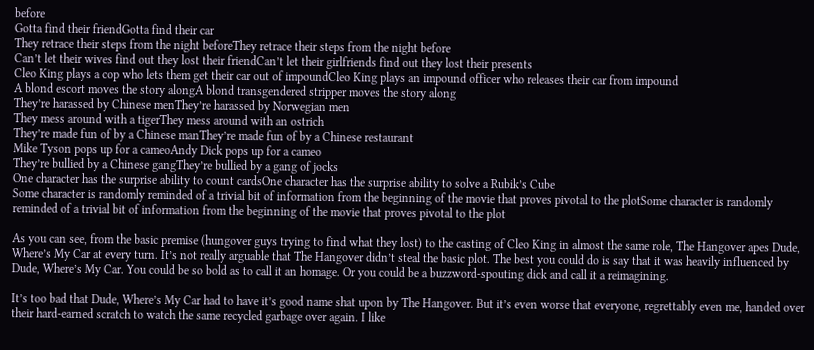before
Gotta find their friendGotta find their car
They retrace their steps from the night beforeThey retrace their steps from the night before
Can’t let their wives find out they lost their friendCan’t let their girlfriends find out they lost their presents
Cleo King plays a cop who lets them get their car out of impoundCleo King plays an impound officer who releases their car from impound
A blond escort moves the story alongA blond transgendered stripper moves the story along
They’re harassed by Chinese menThey’re harassed by Norwegian men
They mess around with a tigerThey mess around with an ostrich
They’re made fun of by a Chinese manThey’re made fun of by a Chinese restaurant
Mike Tyson pops up for a cameoAndy Dick pops up for a cameo
They’re bullied by a Chinese gangThey’re bullied by a gang of jocks
One character has the surprise ability to count cardsOne character has the surprise ability to solve a Rubik’s Cube
Some character is randomly reminded of a trivial bit of information from the beginning of the movie that proves pivotal to the plotSome character is randomly reminded of a trivial bit of information from the beginning of the movie that proves pivotal to the plot

As you can see, from the basic premise (hungover guys trying to find what they lost) to the casting of Cleo King in almost the same role, The Hangover apes Dude, Where’s My Car at every turn. It’s not really arguable that The Hangover didn’t steal the basic plot. The best you could do is say that it was heavily influenced by Dude, Where’s My Car. You could be so bold as to call it an homage. Or you could be a buzzword-spouting dick and call it a reimagining.

It’s too bad that Dude, Where’s My Car had to have it’s good name shat upon by The Hangover. But it’s even worse that everyone, regrettably even me, handed over their hard-earned scratch to watch the same recycled garbage over again. I like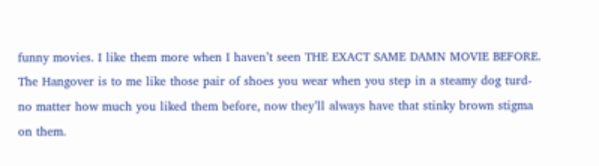funny movies. I like them more when I haven’t seen THE EXACT SAME DAMN MOVIE BEFORE. The Hangover is to me like those pair of shoes you wear when you step in a steamy dog turd- no matter how much you liked them before, now they’ll always have that stinky brown stigma on them.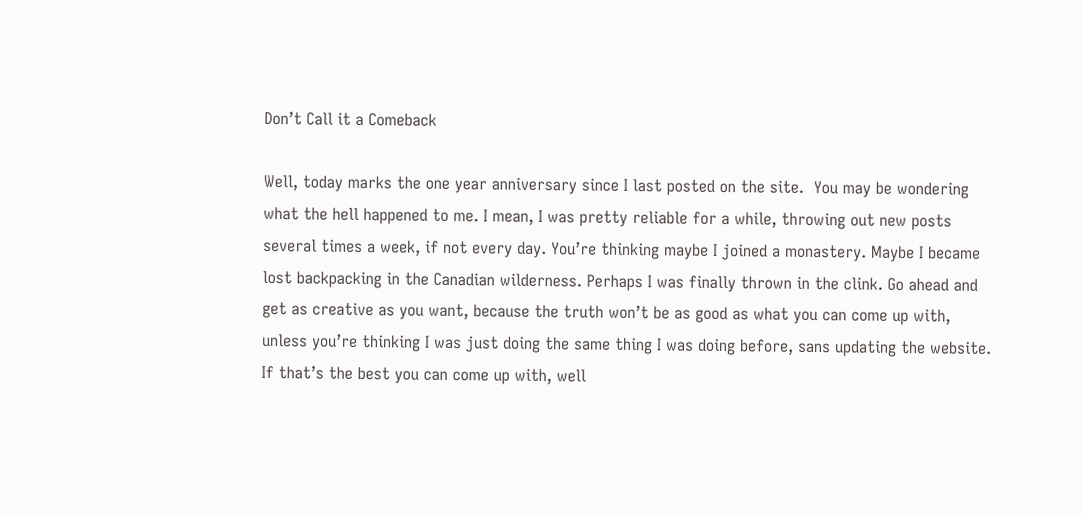Don’t Call it a Comeback

Well, today marks the one year anniversary since I last posted on the site.  You may be wondering what the hell happened to me. I mean, I was pretty reliable for a while, throwing out new posts several times a week, if not every day. You’re thinking maybe I joined a monastery. Maybe I became lost backpacking in the Canadian wilderness. Perhaps I was finally thrown in the clink. Go ahead and get as creative as you want, because the truth won’t be as good as what you can come up with, unless you’re thinking I was just doing the same thing I was doing before, sans updating the website. If that’s the best you can come up with, well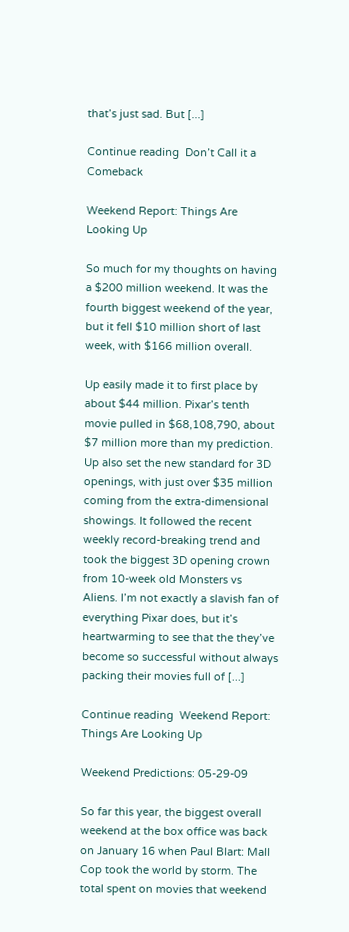that’s just sad. But [...]

Continue reading  Don’t Call it a Comeback

Weekend Report: Things Are Looking Up

So much for my thoughts on having a $200 million weekend. It was the fourth biggest weekend of the year, but it fell $10 million short of last week, with $166 million overall.

Up easily made it to first place by about $44 million. Pixar’s tenth movie pulled in $68,108,790, about $7 million more than my prediction. Up also set the new standard for 3D openings, with just over $35 million coming from the extra-dimensional showings. It followed the recent weekly record-breaking trend and took the biggest 3D opening crown from 10-week old Monsters vs Aliens. I’m not exactly a slavish fan of everything Pixar does, but it’s heartwarming to see that the they’ve become so successful without always packing their movies full of [...]

Continue reading  Weekend Report: Things Are Looking Up

Weekend Predictions: 05-29-09

So far this year, the biggest overall weekend at the box office was back on January 16 when Paul Blart: Mall Cop took the world by storm. The total spent on movies that weekend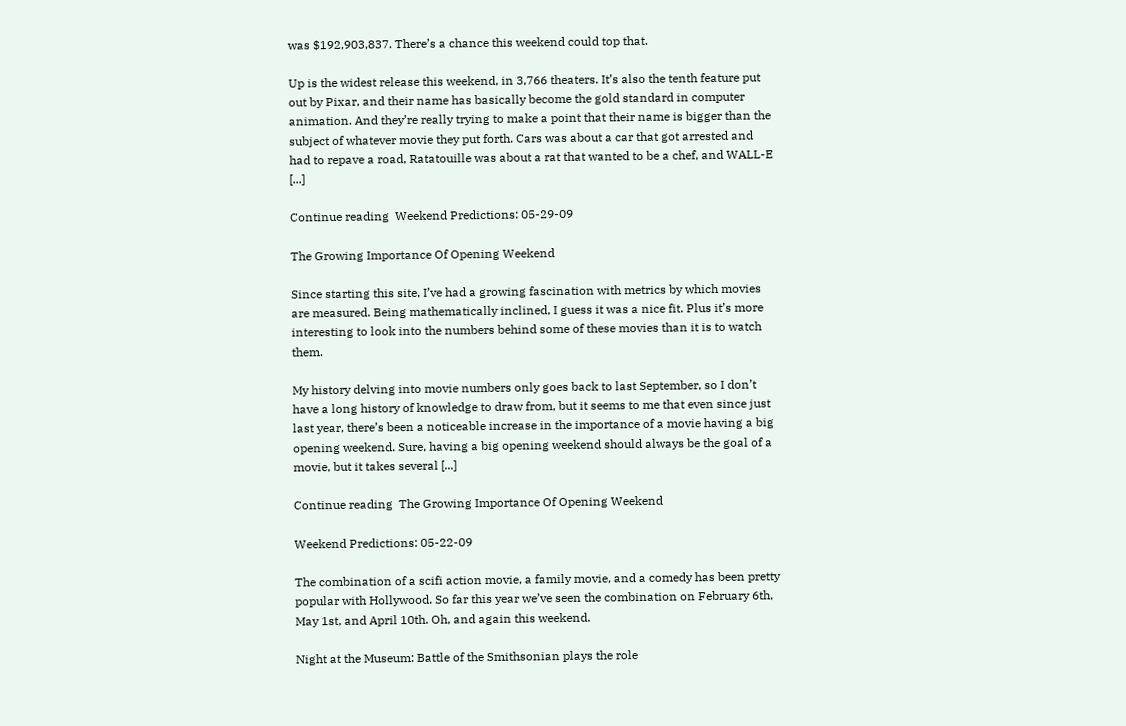was $192,903,837. There’s a chance this weekend could top that.

Up is the widest release this weekend, in 3,766 theaters. It’s also the tenth feature put out by Pixar, and their name has basically become the gold standard in computer animation. And they’re really trying to make a point that their name is bigger than the subject of whatever movie they put forth. Cars was about a car that got arrested and had to repave a road, Ratatouille was about a rat that wanted to be a chef, and WALL-E [...]

Continue reading  Weekend Predictions: 05-29-09

The Growing Importance Of Opening Weekend

Since starting this site, I’ve had a growing fascination with metrics by which movies are measured. Being mathematically inclined, I guess it was a nice fit. Plus it’s more interesting to look into the numbers behind some of these movies than it is to watch them.

My history delving into movie numbers only goes back to last September, so I don’t have a long history of knowledge to draw from, but it seems to me that even since just last year, there’s been a noticeable increase in the importance of a movie having a big opening weekend. Sure, having a big opening weekend should always be the goal of a movie, but it takes several [...]

Continue reading  The Growing Importance Of Opening Weekend

Weekend Predictions: 05-22-09

The combination of a scifi action movie, a family movie, and a comedy has been pretty popular with Hollywood. So far this year we’ve seen the combination on February 6th, May 1st, and April 10th. Oh, and again this weekend.

Night at the Museum: Battle of the Smithsonian plays the role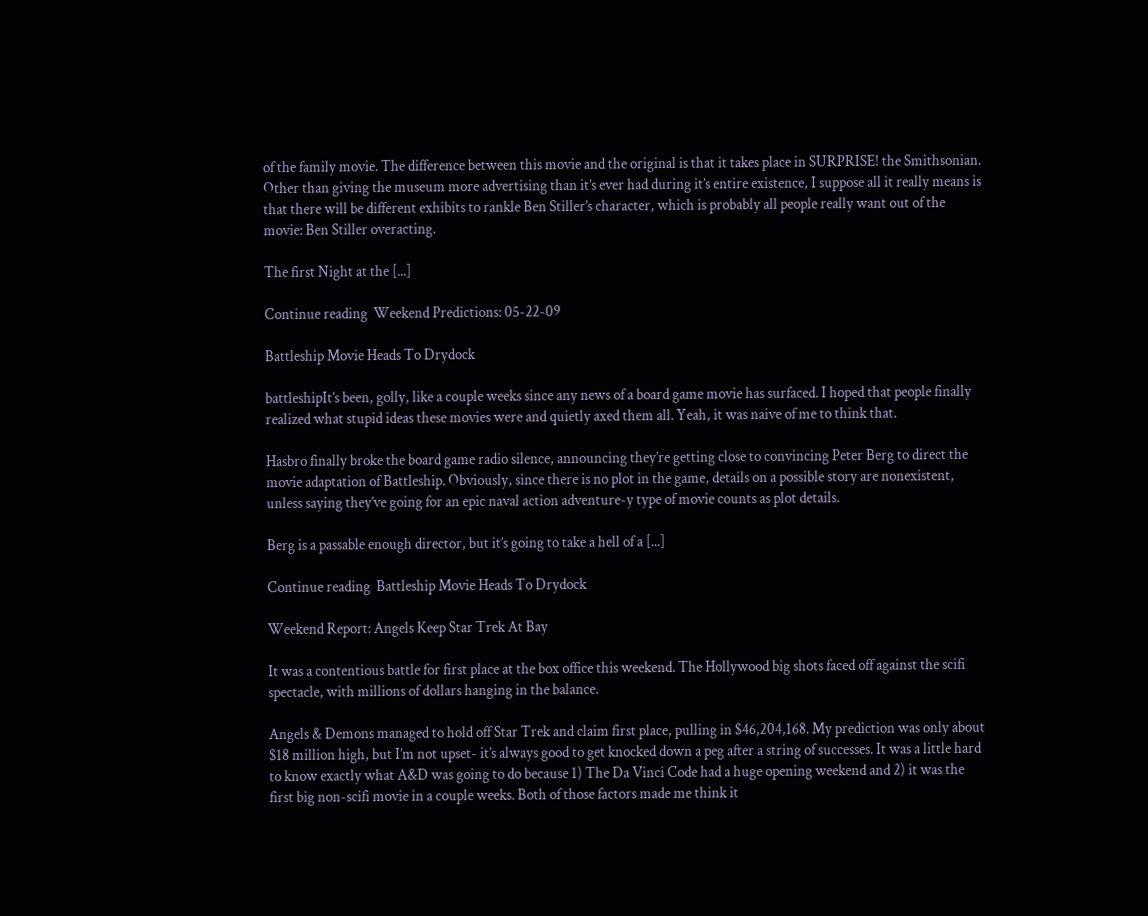of the family movie. The difference between this movie and the original is that it takes place in SURPRISE! the Smithsonian. Other than giving the museum more advertising than it’s ever had during it’s entire existence, I suppose all it really means is that there will be different exhibits to rankle Ben Stiller’s character, which is probably all people really want out of the movie: Ben Stiller overacting.

The first Night at the [...]

Continue reading  Weekend Predictions: 05-22-09

Battleship Movie Heads To Drydock

battleshipIt’s been, golly, like a couple weeks since any news of a board game movie has surfaced. I hoped that people finally realized what stupid ideas these movies were and quietly axed them all. Yeah, it was naive of me to think that.

Hasbro finally broke the board game radio silence, announcing they’re getting close to convincing Peter Berg to direct the movie adaptation of Battleship. Obviously, since there is no plot in the game, details on a possible story are nonexistent, unless saying they’ve going for an epic naval action adventure-y type of movie counts as plot details.

Berg is a passable enough director, but it’s going to take a hell of a [...]

Continue reading  Battleship Movie Heads To Drydock

Weekend Report: Angels Keep Star Trek At Bay

It was a contentious battle for first place at the box office this weekend. The Hollywood big shots faced off against the scifi spectacle, with millions of dollars hanging in the balance.

Angels & Demons managed to hold off Star Trek and claim first place, pulling in $46,204,168. My prediction was only about $18 million high, but I’m not upset- it’s always good to get knocked down a peg after a string of successes. It was a little hard to know exactly what A&D was going to do because 1) The Da Vinci Code had a huge opening weekend and 2) it was the first big non-scifi movie in a couple weeks. Both of those factors made me think it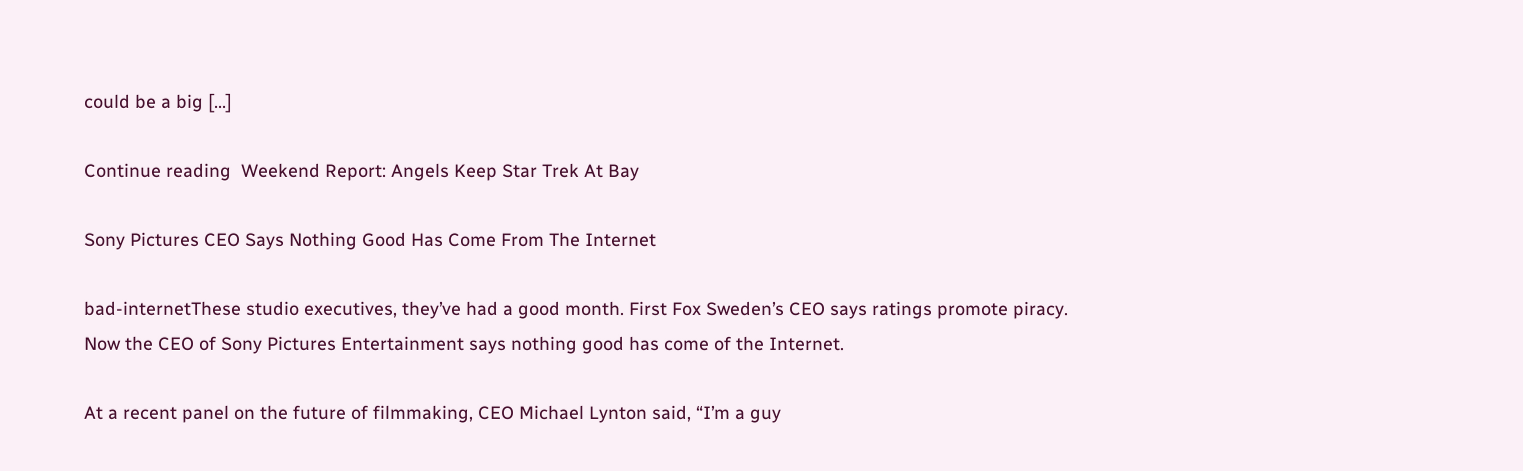could be a big [...]

Continue reading  Weekend Report: Angels Keep Star Trek At Bay

Sony Pictures CEO Says Nothing Good Has Come From The Internet

bad-internetThese studio executives, they’ve had a good month. First Fox Sweden’s CEO says ratings promote piracy. Now the CEO of Sony Pictures Entertainment says nothing good has come of the Internet.

At a recent panel on the future of filmmaking, CEO Michael Lynton said, “I’m a guy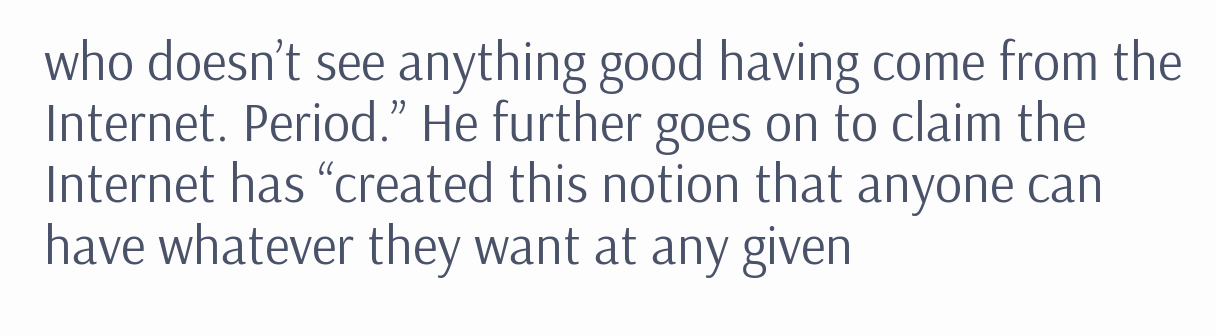who doesn’t see anything good having come from the Internet. Period.” He further goes on to claim the Internet has “created this notion that anyone can have whatever they want at any given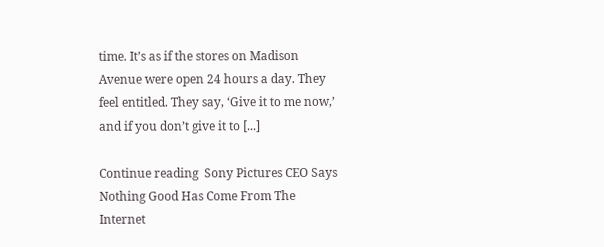time. It’s as if the stores on Madison Avenue were open 24 hours a day. They feel entitled. They say, ‘Give it to me now,’ and if you don’t give it to [...]

Continue reading  Sony Pictures CEO Says Nothing Good Has Come From The Internet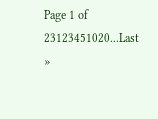Page 1 of 23123451020...Last »